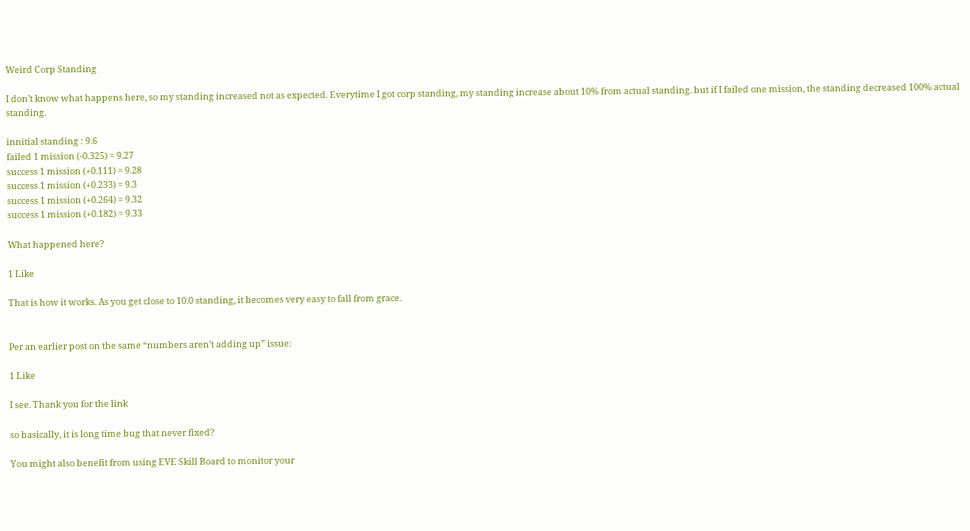Weird Corp Standing

I don’t know what happens here, so my standing increased not as expected. Everytime I got corp standing, my standing increase about 10% from actual standing. but if I failed one mission, the standing decreased 100% actual standing.

innitial standing : 9.6
failed 1 mission (-0.325) = 9.27
success 1 mission (+0.111) = 9.28
success 1 mission (+0.233) = 9.3
success 1 mission (+0.264) = 9.32
success 1 mission (+0.182) = 9.33

What happened here?

1 Like

That is how it works. As you get close to 10.0 standing, it becomes very easy to fall from grace.


Per an earlier post on the same “numbers aren’t adding up” issue:

1 Like

I see. Thank you for the link

so basically, it is long time bug that never fixed?

You might also benefit from using EVE Skill Board to monitor your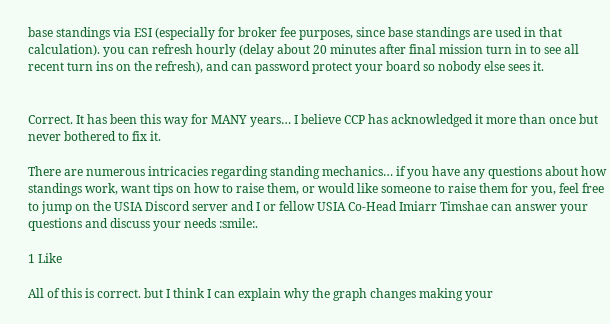base standings via ESI (especially for broker fee purposes, since base standings are used in that calculation). you can refresh hourly (delay about 20 minutes after final mission turn in to see all recent turn ins on the refresh), and can password protect your board so nobody else sees it.


Correct. It has been this way for MANY years… I believe CCP has acknowledged it more than once but never bothered to fix it.

There are numerous intricacies regarding standing mechanics… if you have any questions about how standings work, want tips on how to raise them, or would like someone to raise them for you, feel free to jump on the USIA Discord server and I or fellow USIA Co-Head Imiarr Timshae can answer your questions and discuss your needs :smile:.

1 Like

All of this is correct. but I think I can explain why the graph changes making your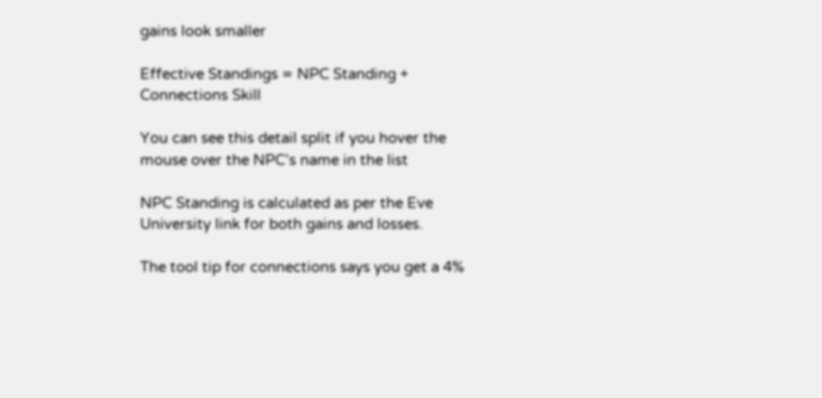gains look smaller

Effective Standings = NPC Standing + Connections Skill

You can see this detail split if you hover the mouse over the NPC’s name in the list

NPC Standing is calculated as per the Eve University link for both gains and losses.

The tool tip for connections says you get a 4%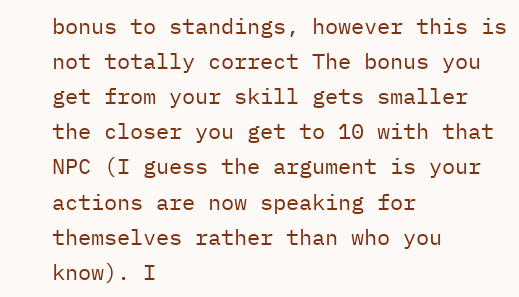bonus to standings, however this is not totally correct The bonus you get from your skill gets smaller the closer you get to 10 with that NPC (I guess the argument is your actions are now speaking for themselves rather than who you know). I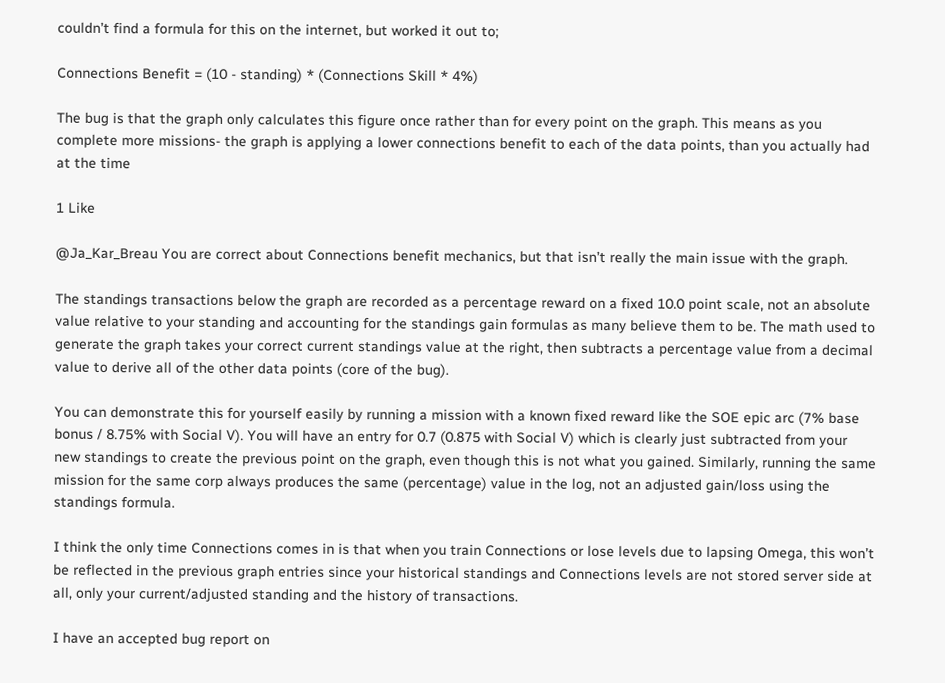couldn’t find a formula for this on the internet, but worked it out to;

Connections Benefit = (10 - standing) * (Connections Skill * 4%)

The bug is that the graph only calculates this figure once rather than for every point on the graph. This means as you complete more missions- the graph is applying a lower connections benefit to each of the data points, than you actually had at the time

1 Like

@Ja_Kar_Breau You are correct about Connections benefit mechanics, but that isn’t really the main issue with the graph.

The standings transactions below the graph are recorded as a percentage reward on a fixed 10.0 point scale, not an absolute value relative to your standing and accounting for the standings gain formulas as many believe them to be. The math used to generate the graph takes your correct current standings value at the right, then subtracts a percentage value from a decimal value to derive all of the other data points (core of the bug).

You can demonstrate this for yourself easily by running a mission with a known fixed reward like the SOE epic arc (7% base bonus / 8.75% with Social V). You will have an entry for 0.7 (0.875 with Social V) which is clearly just subtracted from your new standings to create the previous point on the graph, even though this is not what you gained. Similarly, running the same mission for the same corp always produces the same (percentage) value in the log, not an adjusted gain/loss using the standings formula.

I think the only time Connections comes in is that when you train Connections or lose levels due to lapsing Omega, this won’t be reflected in the previous graph entries since your historical standings and Connections levels are not stored server side at all, only your current/adjusted standing and the history of transactions.

I have an accepted bug report on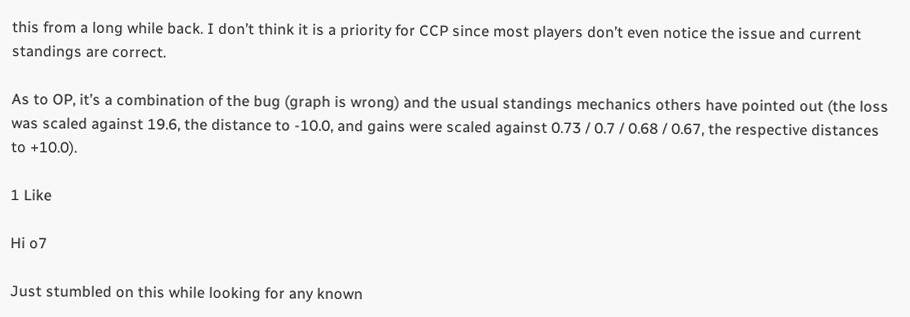this from a long while back. I don’t think it is a priority for CCP since most players don’t even notice the issue and current standings are correct.

As to OP, it’s a combination of the bug (graph is wrong) and the usual standings mechanics others have pointed out (the loss was scaled against 19.6, the distance to -10.0, and gains were scaled against 0.73 / 0.7 / 0.68 / 0.67, the respective distances to +10.0).

1 Like

Hi o7

Just stumbled on this while looking for any known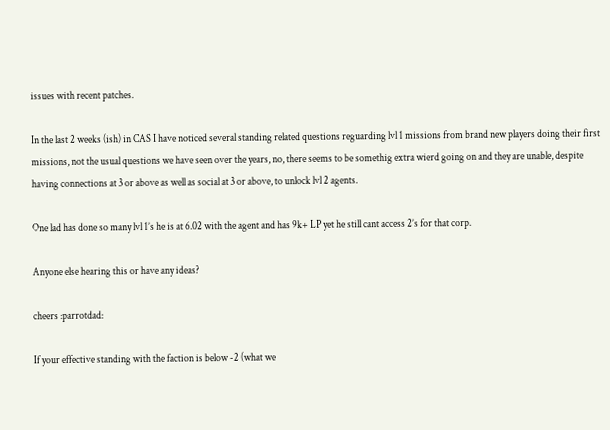issues with recent patches.

In the last 2 weeks (ish) in CAS I have noticed several standing related questions reguarding lvl 1 missions from brand new players doing their first missions, not the usual questions we have seen over the years, no, there seems to be somethig extra wierd going on and they are unable, despite having connections at 3 or above as well as social at 3 or above, to unlock lvl 2 agents.

One lad has done so many lvl 1’s he is at 6.02 with the agent and has 9k+ LP yet he still cant access 2’s for that corp.

Anyone else hearing this or have any ideas?

cheers :parrotdad:

If your effective standing with the faction is below -2 (what we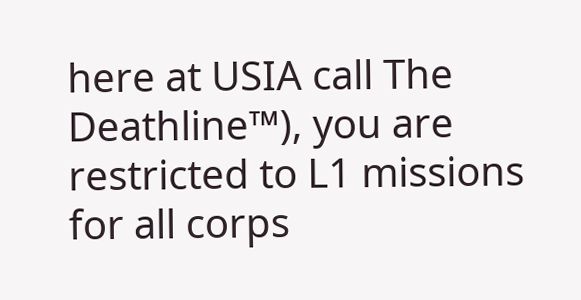here at USIA call The Deathline™), you are restricted to L1 missions for all corps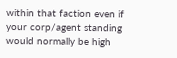within that faction even if your corp/agent standing would normally be high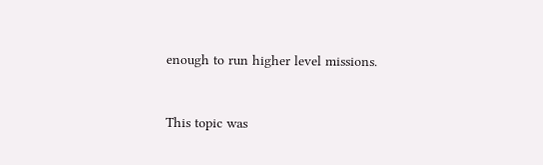enough to run higher level missions.


This topic was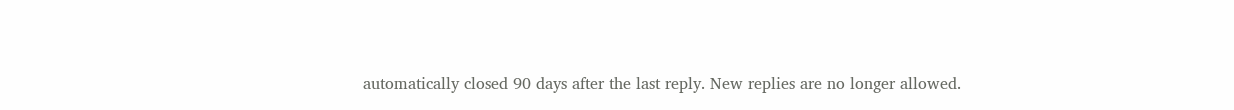automatically closed 90 days after the last reply. New replies are no longer allowed.